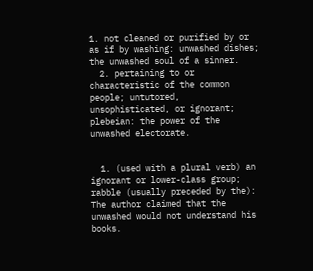1. not cleaned or purified by or as if by washing: unwashed dishes; the unwashed soul of a sinner.
  2. pertaining to or characteristic of the common people; untutored, unsophisticated, or ignorant; plebeian: the power of the unwashed electorate.


  1. (used with a plural verb) an ignorant or lower-class group; rabble (usually preceded by the): The author claimed that the unwashed would not understand his books.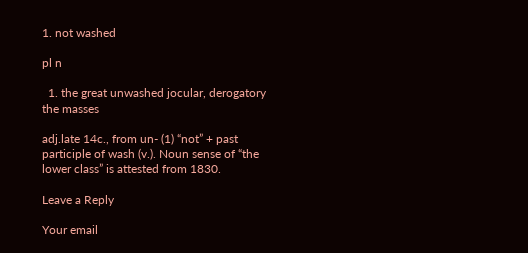1. not washed

pl n

  1. the great unwashed jocular, derogatory the masses

adj.late 14c., from un- (1) “not” + past participle of wash (v.). Noun sense of “the lower class” is attested from 1830.

Leave a Reply

Your email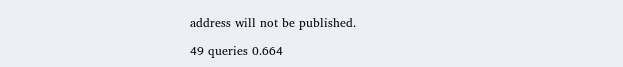address will not be published.

49 queries 0.664